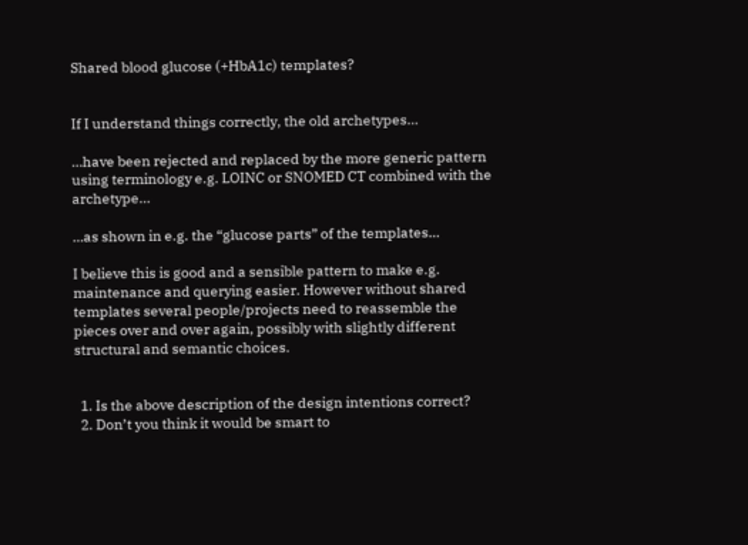Shared blood glucose (+HbA1c) templates?


If I understand things correctly, the old archetypes…

…have been rejected and replaced by the more generic pattern using terminology e.g. LOINC or SNOMED CT combined with the archetype…

…as shown in e.g. the “glucose parts” of the templates…

I believe this is good and a sensible pattern to make e.g. maintenance and querying easier. However without shared templates several people/projects need to reassemble the pieces over and over again, possibly with slightly different structural and semantic choices.


  1. Is the above description of the design intentions correct?
  2. Don’t you think it would be smart to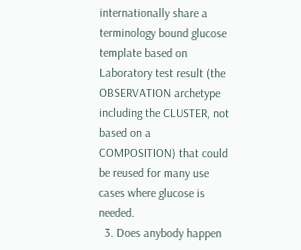internationally share a terminology bound glucose template based on Laboratory test result (the OBSERVATION archetype including the CLUSTER, not based on a COMPOSITION) that could be reused for many use cases where glucose is needed.
  3. Does anybody happen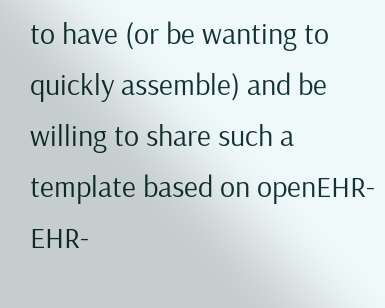to have (or be wanting to quickly assemble) and be willing to share such a template based on openEHR-EHR-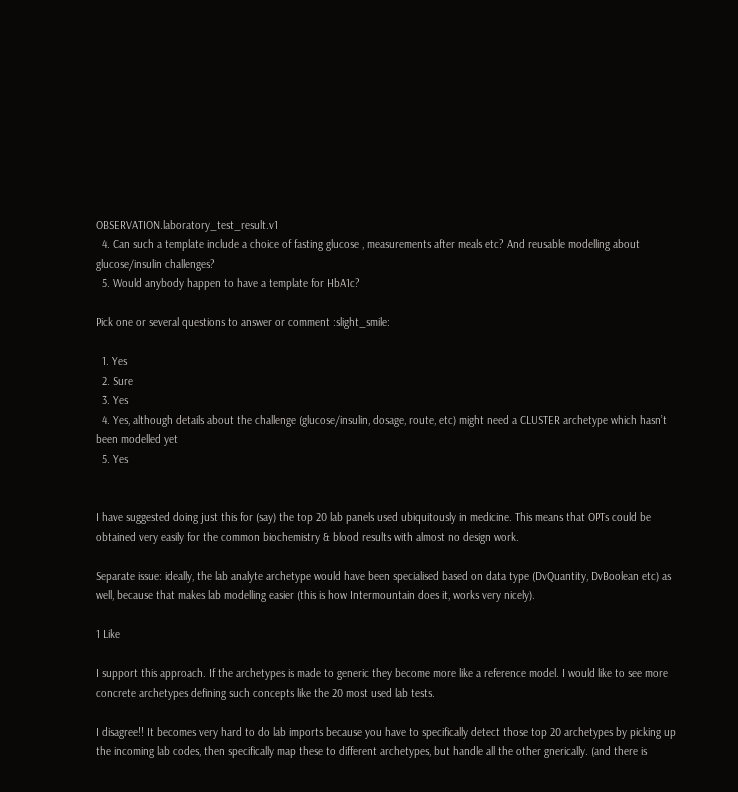OBSERVATION.laboratory_test_result.v1
  4. Can such a template include a choice of fasting glucose , measurements after meals etc? And reusable modelling about glucose/insulin challenges?
  5. Would anybody happen to have a template for HbA1c?

Pick one or several questions to answer or comment :slight_smile:

  1. Yes
  2. Sure
  3. Yes
  4. Yes, although details about the challenge (glucose/insulin, dosage, route, etc) might need a CLUSTER archetype which hasn’t been modelled yet
  5. Yes


I have suggested doing just this for (say) the top 20 lab panels used ubiquitously in medicine. This means that OPTs could be obtained very easily for the common biochemistry & blood results with almost no design work.

Separate issue: ideally, the lab analyte archetype would have been specialised based on data type (DvQuantity, DvBoolean etc) as well, because that makes lab modelling easier (this is how Intermountain does it, works very nicely).

1 Like

I support this approach. If the archetypes is made to generic they become more like a reference model. I would like to see more concrete archetypes defining such concepts like the 20 most used lab tests.

I disagree!! It becomes very hard to do lab imports because you have to specifically detect those top 20 archetypes by picking up the incoming lab codes, then specifically map these to different archetypes, but handle all the other gnerically. (and there is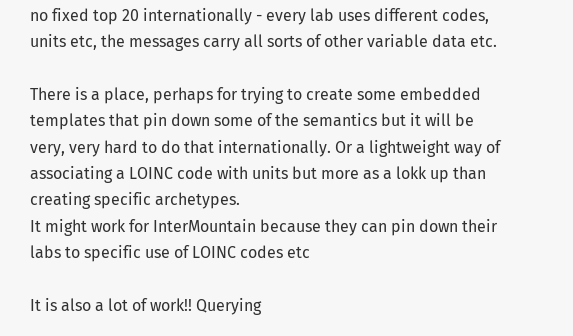no fixed top 20 internationally - every lab uses different codes, units etc, the messages carry all sorts of other variable data etc.

There is a place, perhaps for trying to create some embedded templates that pin down some of the semantics but it will be very, very hard to do that internationally. Or a lightweight way of associating a LOINC code with units but more as a lokk up than creating specific archetypes.
It might work for InterMountain because they can pin down their labs to specific use of LOINC codes etc

It is also a lot of work!! Querying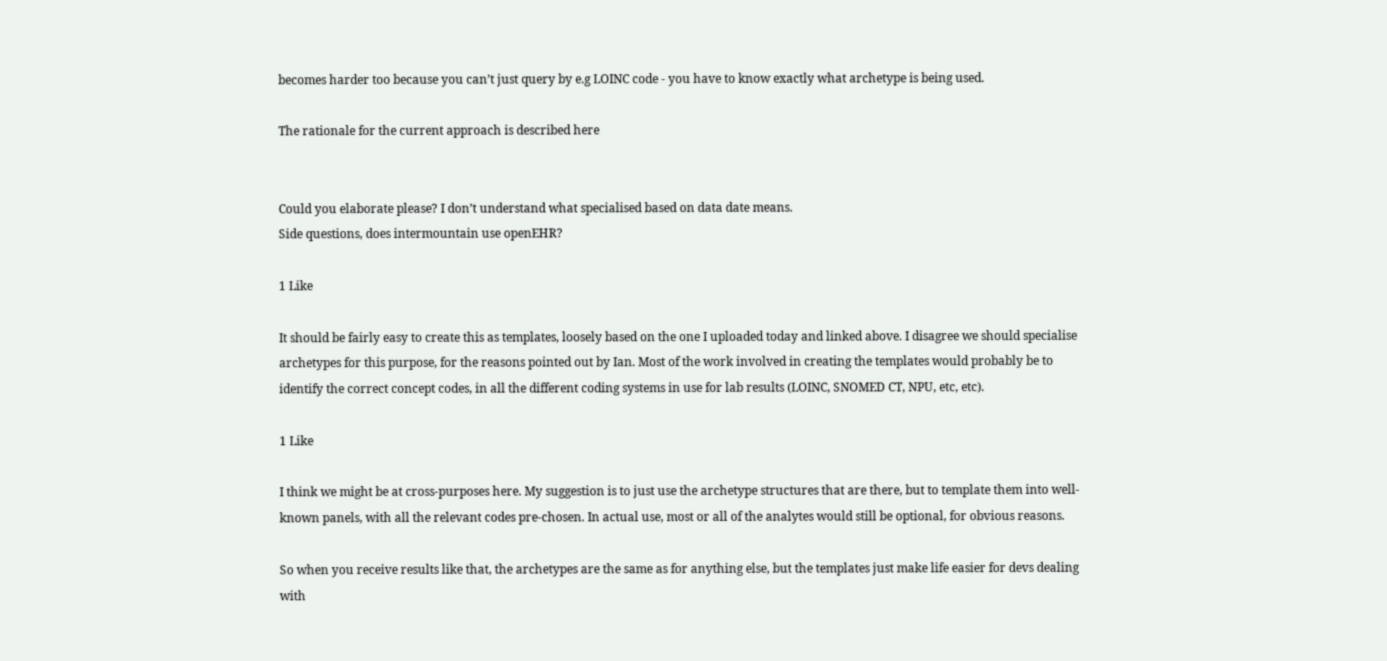becomes harder too because you can’t just query by e.g LOINC code - you have to know exactly what archetype is being used.

The rationale for the current approach is described here


Could you elaborate please? I don’t understand what specialised based on data date means.
Side questions, does intermountain use openEHR?

1 Like

It should be fairly easy to create this as templates, loosely based on the one I uploaded today and linked above. I disagree we should specialise archetypes for this purpose, for the reasons pointed out by Ian. Most of the work involved in creating the templates would probably be to identify the correct concept codes, in all the different coding systems in use for lab results (LOINC, SNOMED CT, NPU, etc, etc).

1 Like

I think we might be at cross-purposes here. My suggestion is to just use the archetype structures that are there, but to template them into well-known panels, with all the relevant codes pre-chosen. In actual use, most or all of the analytes would still be optional, for obvious reasons.

So when you receive results like that, the archetypes are the same as for anything else, but the templates just make life easier for devs dealing with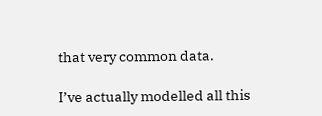that very common data.

I’ve actually modelled all this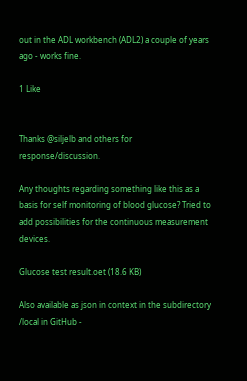out in the ADL workbench (ADL2) a couple of years ago - works fine.

1 Like


Thanks @siljelb and others for response/discussion.

Any thoughts regarding something like this as a basis for self monitoring of blood glucose? Tried to add possibilities for the continuous measurement devices.

Glucose test result.oet (18.6 KB)

Also available as json in context in the subdirectory /local in GitHub -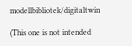modellbibliotek/digitaltwin

(This one is not intended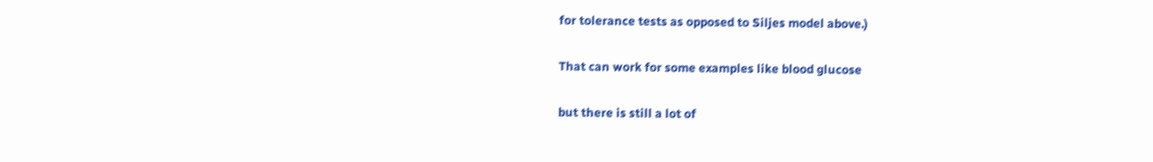for tolerance tests as opposed to Siljes model above.)

That can work for some examples like blood glucose

but there is still a lot of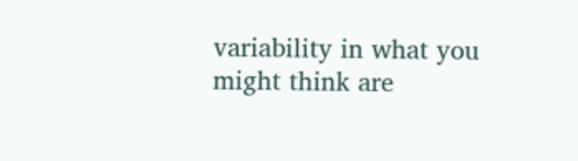variability in what you might think are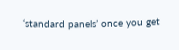‘standard panels’ once you get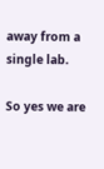away from a single lab.

So yes we are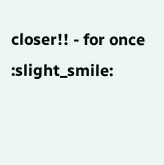closer!! - for once :slight_smile: